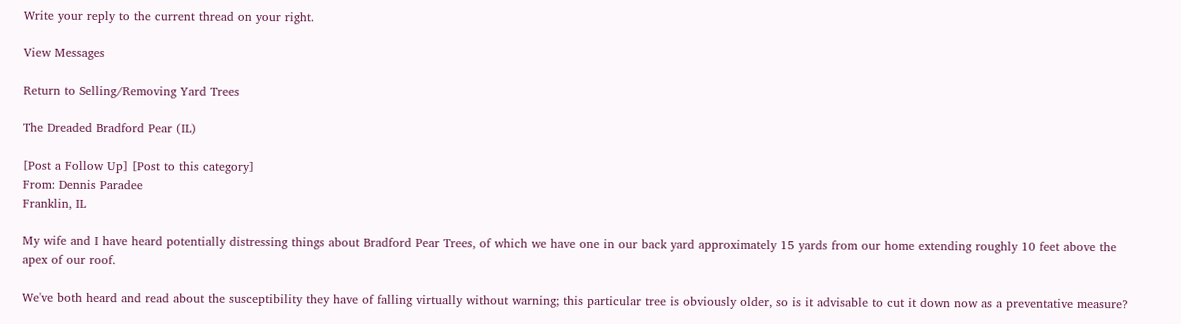Write your reply to the current thread on your right.

View Messages

Return to Selling/Removing Yard Trees

The Dreaded Bradford Pear (IL)

[Post a Follow Up] [Post to this category]
From: Dennis Paradee
Franklin, IL

My wife and I have heard potentially distressing things about Bradford Pear Trees, of which we have one in our back yard approximately 15 yards from our home extending roughly 10 feet above the apex of our roof.

We've both heard and read about the susceptibility they have of falling virtually without warning; this particular tree is obviously older, so is it advisable to cut it down now as a preventative measure?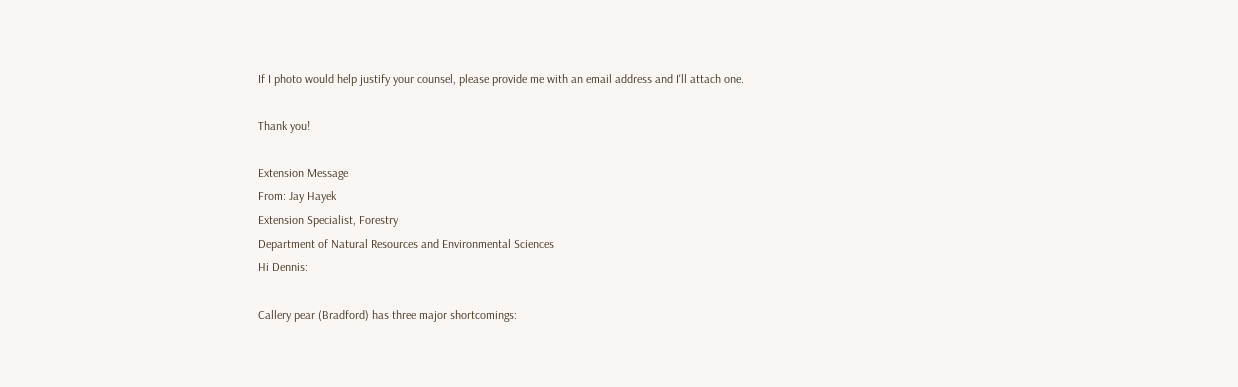If I photo would help justify your counsel, please provide me with an email address and I'll attach one.

Thank you!

Extension Message
From: Jay Hayek
Extension Specialist, Forestry
Department of Natural Resources and Environmental Sciences
Hi Dennis:

Callery pear (Bradford) has three major shortcomings: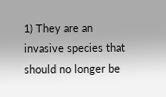1) They are an invasive species that should no longer be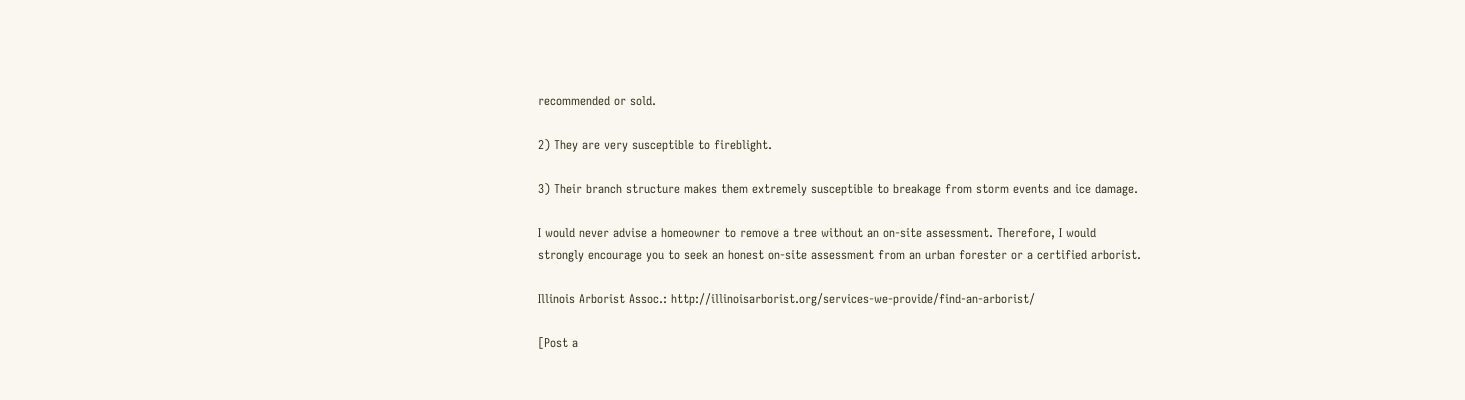recommended or sold.

2) They are very susceptible to fireblight.

3) Their branch structure makes them extremely susceptible to breakage from storm events and ice damage.

I would never advise a homeowner to remove a tree without an on-site assessment. Therefore, I would strongly encourage you to seek an honest on-site assessment from an urban forester or a certified arborist.

Illinois Arborist Assoc.: http://illinoisarborist.org/services-we-provide/find-an-arborist/

[Post a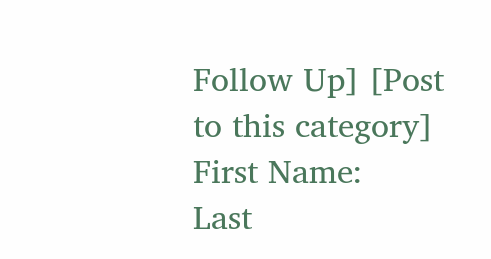Follow Up] [Post to this category]
First Name:
Last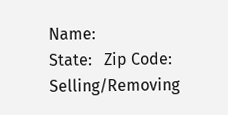Name:
State:   Zip Code:
Selling/Removing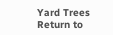Yard Trees
Return to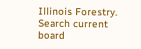Illinois Forestry.
Search current board